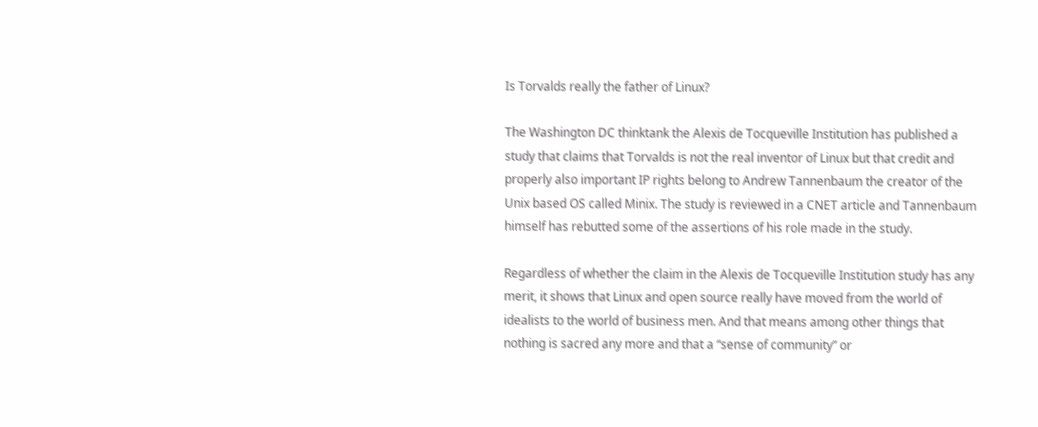Is Torvalds really the father of Linux?

The Washington DC thinktank the Alexis de Tocqueville Institution has published a study that claims that Torvalds is not the real inventor of Linux but that credit and properly also important IP rights belong to Andrew Tannenbaum the creator of the Unix based OS called Minix. The study is reviewed in a CNET article and Tannenbaum himself has rebutted some of the assertions of his role made in the study.

Regardless of whether the claim in the Alexis de Tocqueville Institution study has any merit, it shows that Linux and open source really have moved from the world of idealists to the world of business men. And that means among other things that nothing is sacred any more and that a “sense of community” or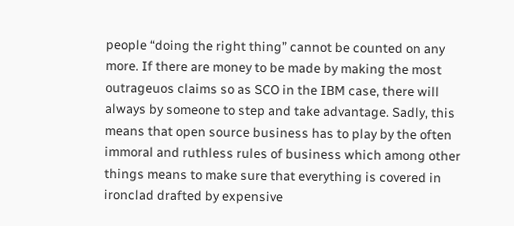people “doing the right thing” cannot be counted on any more. If there are money to be made by making the most outrageuos claims so as SCO in the IBM case, there will always by someone to step and take advantage. Sadly, this means that open source business has to play by the often immoral and ruthless rules of business which among other things means to make sure that everything is covered in ironclad drafted by expensive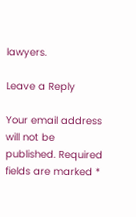lawyers.

Leave a Reply

Your email address will not be published. Required fields are marked *